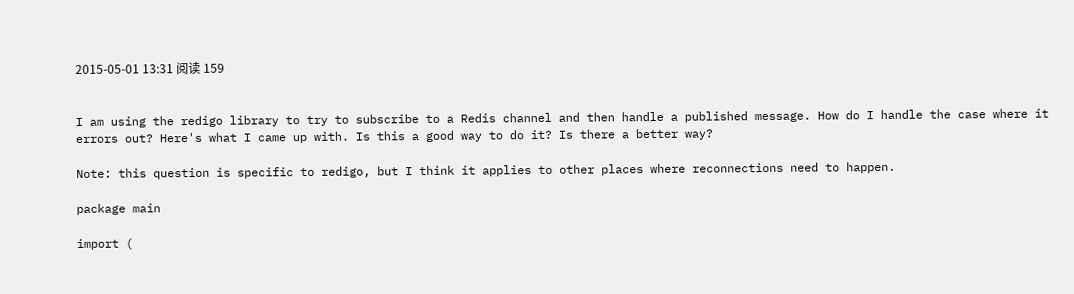2015-05-01 13:31 阅读 159


I am using the redigo library to try to subscribe to a Redis channel and then handle a published message. How do I handle the case where it errors out? Here's what I came up with. Is this a good way to do it? Is there a better way?

Note: this question is specific to redigo, but I think it applies to other places where reconnections need to happen.

package main

import (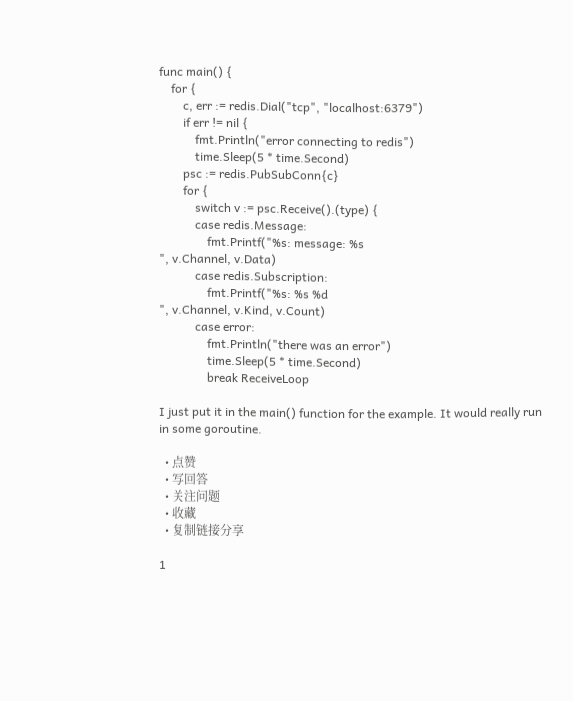func main() {
    for {
        c, err := redis.Dial("tcp", "localhost:6379")
        if err != nil {
            fmt.Println("error connecting to redis")
            time.Sleep(5 * time.Second)
        psc := redis.PubSubConn{c}
        for {
            switch v := psc.Receive().(type) {
            case redis.Message:
                fmt.Printf("%s: message: %s
", v.Channel, v.Data)
            case redis.Subscription:
                fmt.Printf("%s: %s %d
", v.Channel, v.Kind, v.Count)
            case error:
                fmt.Println("there was an error")
                time.Sleep(5 * time.Second)
                break ReceiveLoop

I just put it in the main() function for the example. It would really run in some goroutine.

  • 点赞
  • 写回答
  • 关注问题
  • 收藏
  • 复制链接分享

1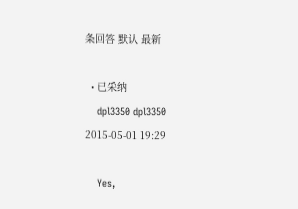条回答 默认 最新

  • 已采纳
    dpl3350 dpl3350 2015-05-01 19:29

    Yes,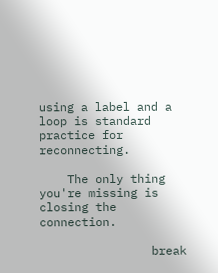using a label and a loop is standard practice for reconnecting.

    The only thing you're missing is closing the connection.

                break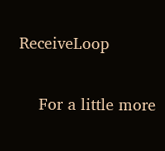ReceiveLoop

    For a little more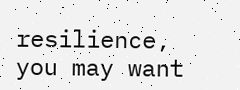resilience, you may want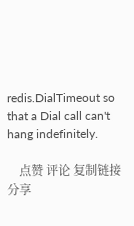redis.DialTimeout so that a Dial call can't hang indefinitely.

    点赞 评论 复制链接分享